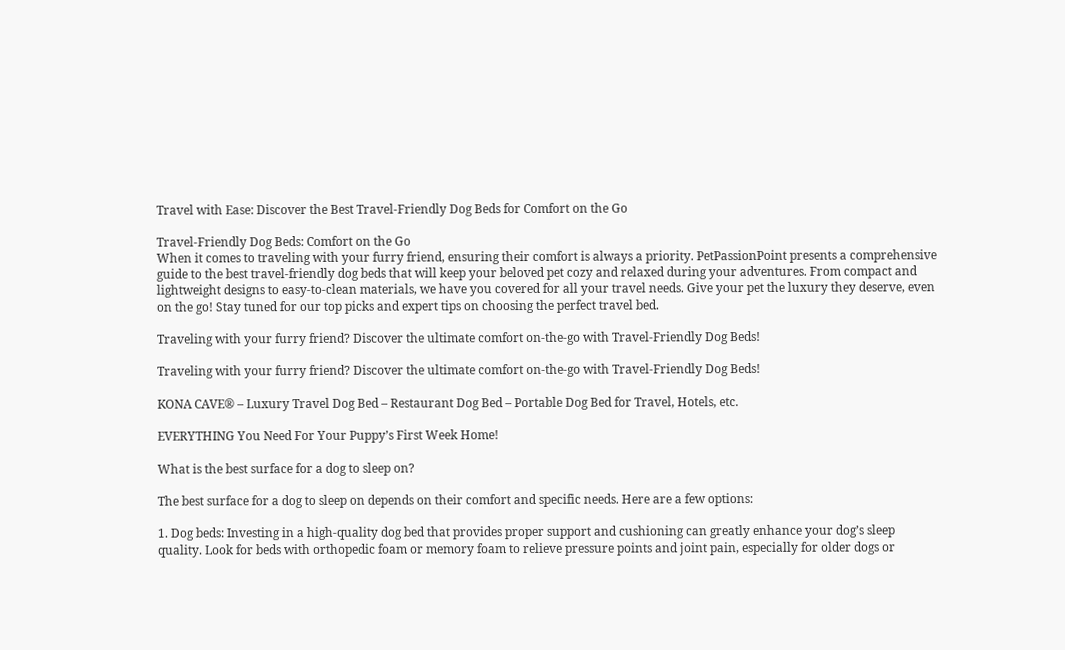Travel with Ease: Discover the Best Travel-Friendly Dog Beds for Comfort on the Go

Travel-Friendly Dog Beds: Comfort on the Go
When it comes to traveling with your furry friend, ensuring their comfort is always a priority. PetPassionPoint presents a comprehensive guide to the best travel-friendly dog beds that will keep your beloved pet cozy and relaxed during your adventures. From compact and lightweight designs to easy-to-clean materials, we have you covered for all your travel needs. Give your pet the luxury they deserve, even on the go! Stay tuned for our top picks and expert tips on choosing the perfect travel bed.

Traveling with your furry friend? Discover the ultimate comfort on-the-go with Travel-Friendly Dog Beds!

Traveling with your furry friend? Discover the ultimate comfort on-the-go with Travel-Friendly Dog Beds!

KONA CAVE® – Luxury Travel Dog Bed – Restaurant Dog Bed – Portable Dog Bed for Travel, Hotels, etc.

EVERYTHING You Need For Your Puppy’s First Week Home!

What is the best surface for a dog to sleep on?

The best surface for a dog to sleep on depends on their comfort and specific needs. Here are a few options:

1. Dog beds: Investing in a high-quality dog bed that provides proper support and cushioning can greatly enhance your dog’s sleep quality. Look for beds with orthopedic foam or memory foam to relieve pressure points and joint pain, especially for older dogs or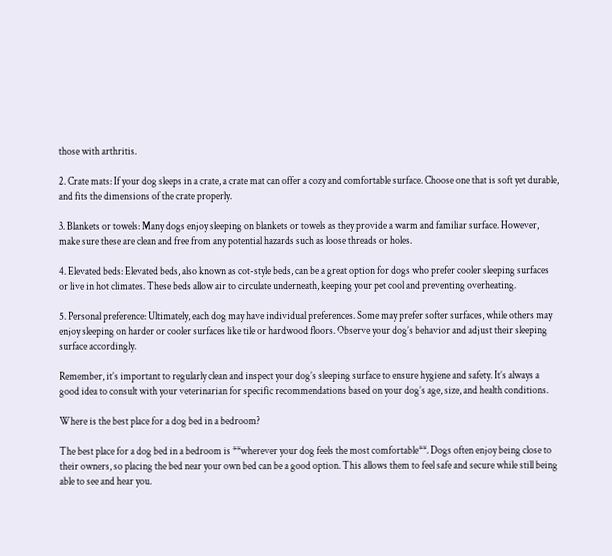those with arthritis.

2. Crate mats: If your dog sleeps in a crate, a crate mat can offer a cozy and comfortable surface. Choose one that is soft yet durable, and fits the dimensions of the crate properly.

3. Blankets or towels: Many dogs enjoy sleeping on blankets or towels as they provide a warm and familiar surface. However, make sure these are clean and free from any potential hazards such as loose threads or holes.

4. Elevated beds: Elevated beds, also known as cot-style beds, can be a great option for dogs who prefer cooler sleeping surfaces or live in hot climates. These beds allow air to circulate underneath, keeping your pet cool and preventing overheating.

5. Personal preference: Ultimately, each dog may have individual preferences. Some may prefer softer surfaces, while others may enjoy sleeping on harder or cooler surfaces like tile or hardwood floors. Observe your dog’s behavior and adjust their sleeping surface accordingly.

Remember, it’s important to regularly clean and inspect your dog’s sleeping surface to ensure hygiene and safety. It’s always a good idea to consult with your veterinarian for specific recommendations based on your dog’s age, size, and health conditions.

Where is the best place for a dog bed in a bedroom?

The best place for a dog bed in a bedroom is **wherever your dog feels the most comfortable**. Dogs often enjoy being close to their owners, so placing the bed near your own bed can be a good option. This allows them to feel safe and secure while still being able to see and hear you.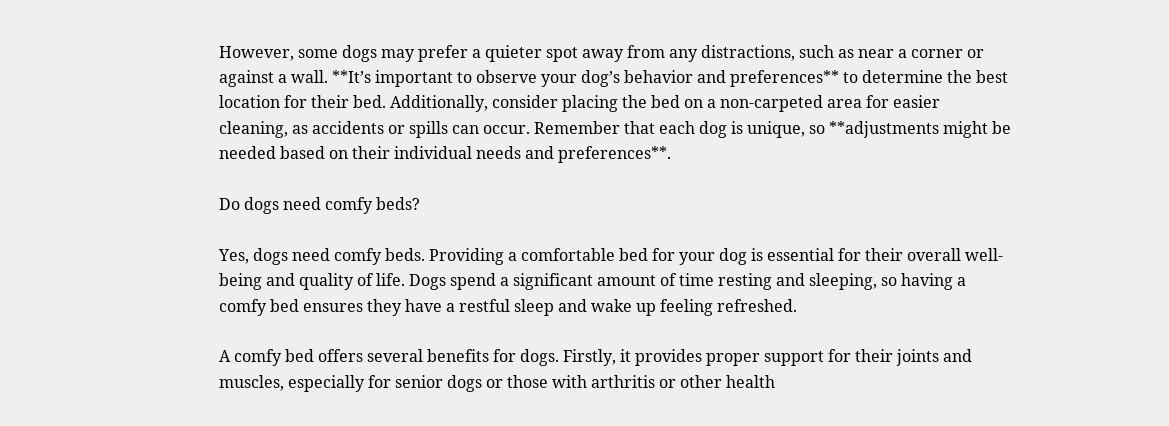However, some dogs may prefer a quieter spot away from any distractions, such as near a corner or against a wall. **It’s important to observe your dog’s behavior and preferences** to determine the best location for their bed. Additionally, consider placing the bed on a non-carpeted area for easier cleaning, as accidents or spills can occur. Remember that each dog is unique, so **adjustments might be needed based on their individual needs and preferences**.

Do dogs need comfy beds?

Yes, dogs need comfy beds. Providing a comfortable bed for your dog is essential for their overall well-being and quality of life. Dogs spend a significant amount of time resting and sleeping, so having a comfy bed ensures they have a restful sleep and wake up feeling refreshed.

A comfy bed offers several benefits for dogs. Firstly, it provides proper support for their joints and muscles, especially for senior dogs or those with arthritis or other health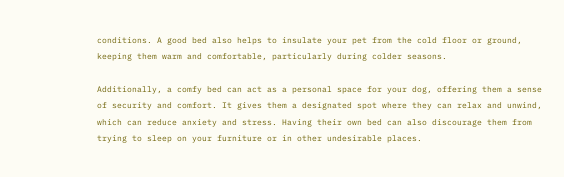conditions. A good bed also helps to insulate your pet from the cold floor or ground, keeping them warm and comfortable, particularly during colder seasons.

Additionally, a comfy bed can act as a personal space for your dog, offering them a sense of security and comfort. It gives them a designated spot where they can relax and unwind, which can reduce anxiety and stress. Having their own bed can also discourage them from trying to sleep on your furniture or in other undesirable places.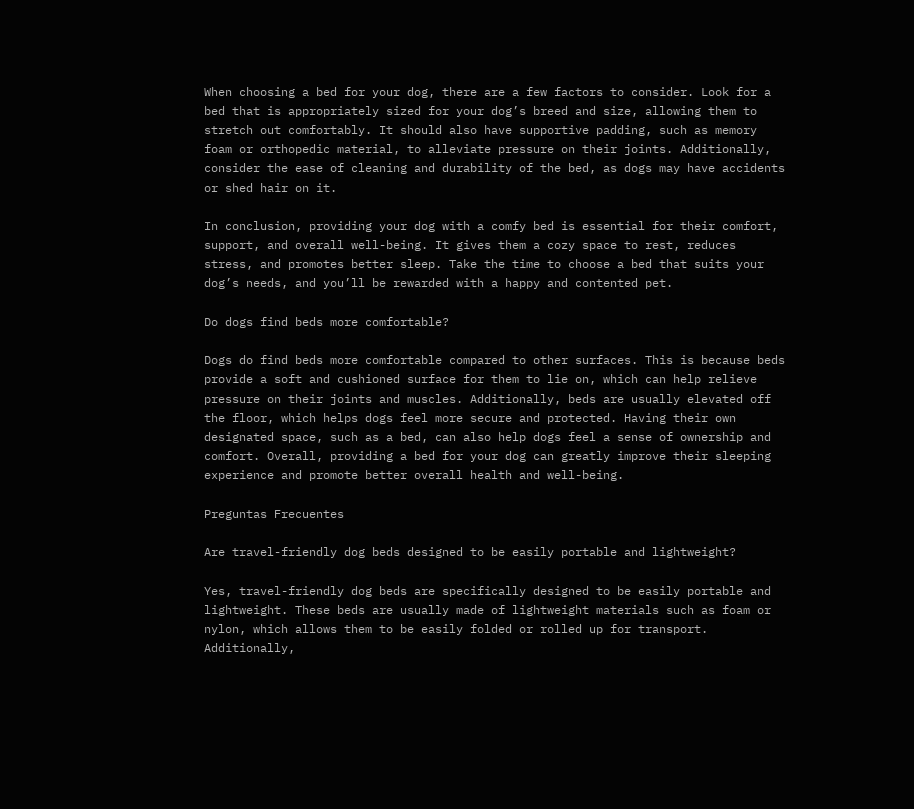When choosing a bed for your dog, there are a few factors to consider. Look for a bed that is appropriately sized for your dog’s breed and size, allowing them to stretch out comfortably. It should also have supportive padding, such as memory foam or orthopedic material, to alleviate pressure on their joints. Additionally, consider the ease of cleaning and durability of the bed, as dogs may have accidents or shed hair on it.

In conclusion, providing your dog with a comfy bed is essential for their comfort, support, and overall well-being. It gives them a cozy space to rest, reduces stress, and promotes better sleep. Take the time to choose a bed that suits your dog’s needs, and you’ll be rewarded with a happy and contented pet.

Do dogs find beds more comfortable?

Dogs do find beds more comfortable compared to other surfaces. This is because beds provide a soft and cushioned surface for them to lie on, which can help relieve pressure on their joints and muscles. Additionally, beds are usually elevated off the floor, which helps dogs feel more secure and protected. Having their own designated space, such as a bed, can also help dogs feel a sense of ownership and comfort. Overall, providing a bed for your dog can greatly improve their sleeping experience and promote better overall health and well-being.

Preguntas Frecuentes

Are travel-friendly dog beds designed to be easily portable and lightweight?

Yes, travel-friendly dog beds are specifically designed to be easily portable and lightweight. These beds are usually made of lightweight materials such as foam or nylon, which allows them to be easily folded or rolled up for transport. Additionally,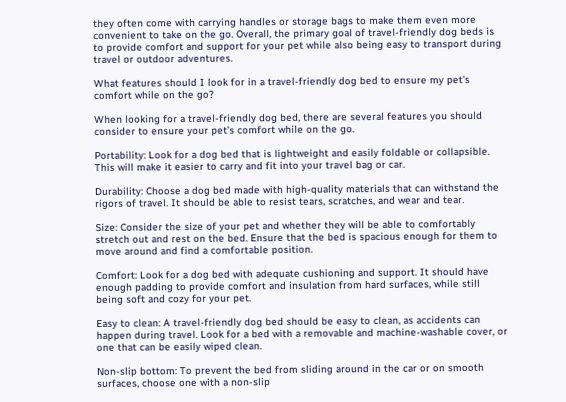they often come with carrying handles or storage bags to make them even more convenient to take on the go. Overall, the primary goal of travel-friendly dog beds is to provide comfort and support for your pet while also being easy to transport during travel or outdoor adventures.

What features should I look for in a travel-friendly dog bed to ensure my pet’s comfort while on the go?

When looking for a travel-friendly dog bed, there are several features you should consider to ensure your pet’s comfort while on the go.

Portability: Look for a dog bed that is lightweight and easily foldable or collapsible. This will make it easier to carry and fit into your travel bag or car.

Durability: Choose a dog bed made with high-quality materials that can withstand the rigors of travel. It should be able to resist tears, scratches, and wear and tear.

Size: Consider the size of your pet and whether they will be able to comfortably stretch out and rest on the bed. Ensure that the bed is spacious enough for them to move around and find a comfortable position.

Comfort: Look for a dog bed with adequate cushioning and support. It should have enough padding to provide comfort and insulation from hard surfaces, while still being soft and cozy for your pet.

Easy to clean: A travel-friendly dog bed should be easy to clean, as accidents can happen during travel. Look for a bed with a removable and machine-washable cover, or one that can be easily wiped clean.

Non-slip bottom: To prevent the bed from sliding around in the car or on smooth surfaces, choose one with a non-slip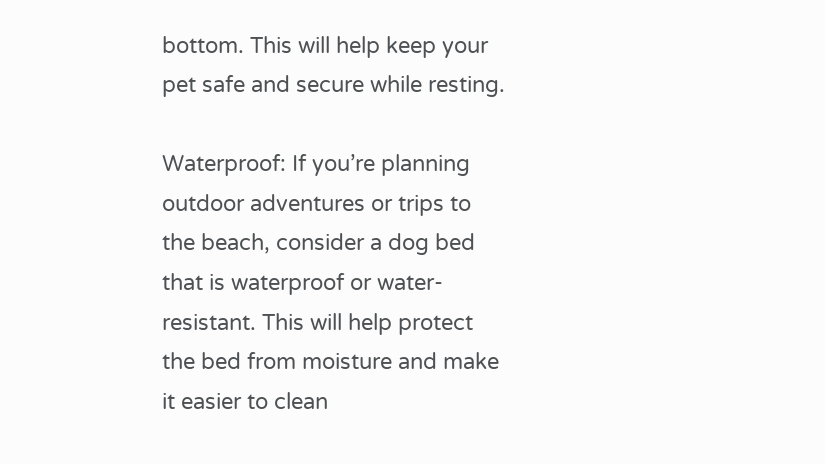bottom. This will help keep your pet safe and secure while resting.

Waterproof: If you’re planning outdoor adventures or trips to the beach, consider a dog bed that is waterproof or water-resistant. This will help protect the bed from moisture and make it easier to clean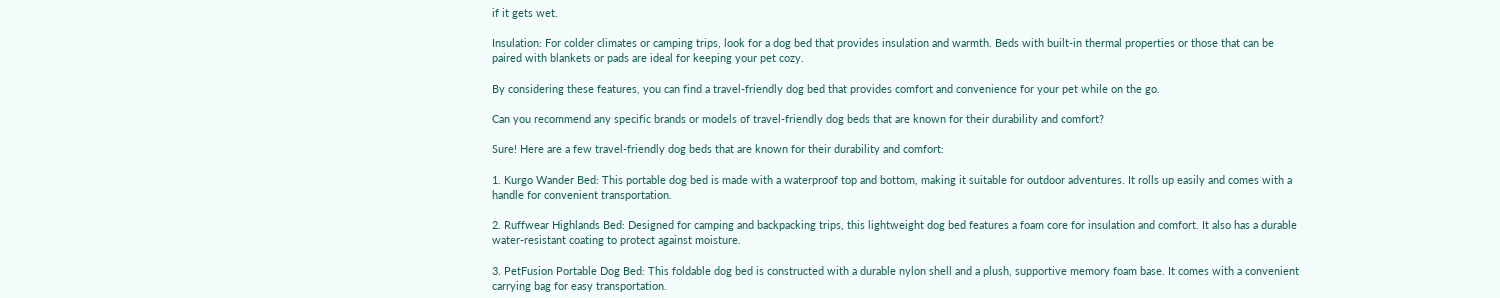if it gets wet.

Insulation: For colder climates or camping trips, look for a dog bed that provides insulation and warmth. Beds with built-in thermal properties or those that can be paired with blankets or pads are ideal for keeping your pet cozy.

By considering these features, you can find a travel-friendly dog bed that provides comfort and convenience for your pet while on the go.

Can you recommend any specific brands or models of travel-friendly dog beds that are known for their durability and comfort?

Sure! Here are a few travel-friendly dog beds that are known for their durability and comfort:

1. Kurgo Wander Bed: This portable dog bed is made with a waterproof top and bottom, making it suitable for outdoor adventures. It rolls up easily and comes with a handle for convenient transportation.

2. Ruffwear Highlands Bed: Designed for camping and backpacking trips, this lightweight dog bed features a foam core for insulation and comfort. It also has a durable water-resistant coating to protect against moisture.

3. PetFusion Portable Dog Bed: This foldable dog bed is constructed with a durable nylon shell and a plush, supportive memory foam base. It comes with a convenient carrying bag for easy transportation.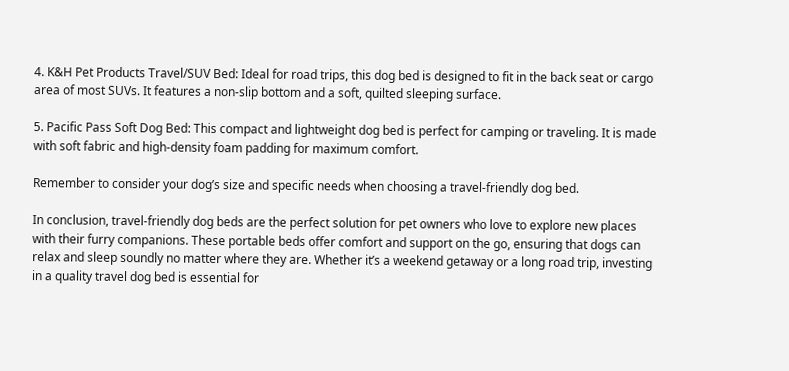4. K&H Pet Products Travel/SUV Bed: Ideal for road trips, this dog bed is designed to fit in the back seat or cargo area of most SUVs. It features a non-slip bottom and a soft, quilted sleeping surface.

5. Pacific Pass Soft Dog Bed: This compact and lightweight dog bed is perfect for camping or traveling. It is made with soft fabric and high-density foam padding for maximum comfort.

Remember to consider your dog’s size and specific needs when choosing a travel-friendly dog bed.

In conclusion, travel-friendly dog beds are the perfect solution for pet owners who love to explore new places with their furry companions. These portable beds offer comfort and support on the go, ensuring that dogs can relax and sleep soundly no matter where they are. Whether it’s a weekend getaway or a long road trip, investing in a quality travel dog bed is essential for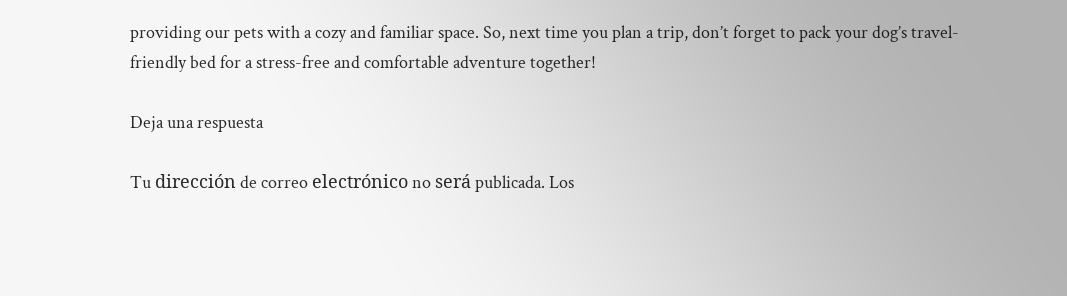providing our pets with a cozy and familiar space. So, next time you plan a trip, don’t forget to pack your dog’s travel-friendly bed for a stress-free and comfortable adventure together!

Deja una respuesta

Tu dirección de correo electrónico no será publicada. Los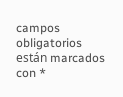campos obligatorios están marcados con *